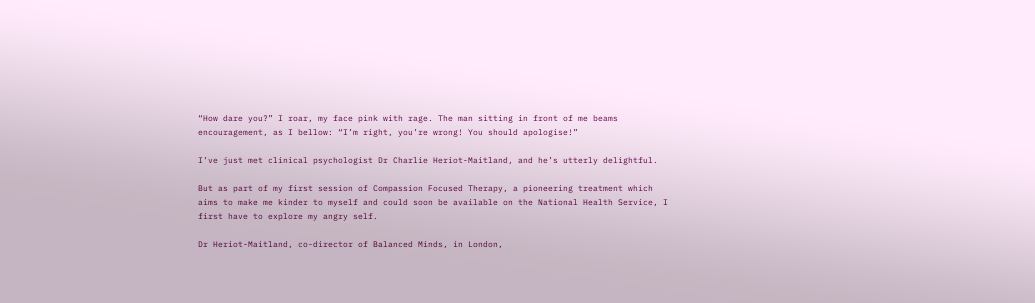“How dare you?” I roar, my face pink with rage. The man sitting in front of me beams encouragement, as I bellow: “I’m right, you’re wrong! You should apologise!”

I’ve just met clinical psychologist Dr Charlie Heriot-Maitland, and he’s utterly delightful.

But as part of my first session of Compassion Focused Therapy, a pioneering treatment which aims to make me kinder to myself and could soon be available on the National Health Service, I first have to explore my angry self.

Dr Heriot-Maitland, co-director of Balanced Minds, in London,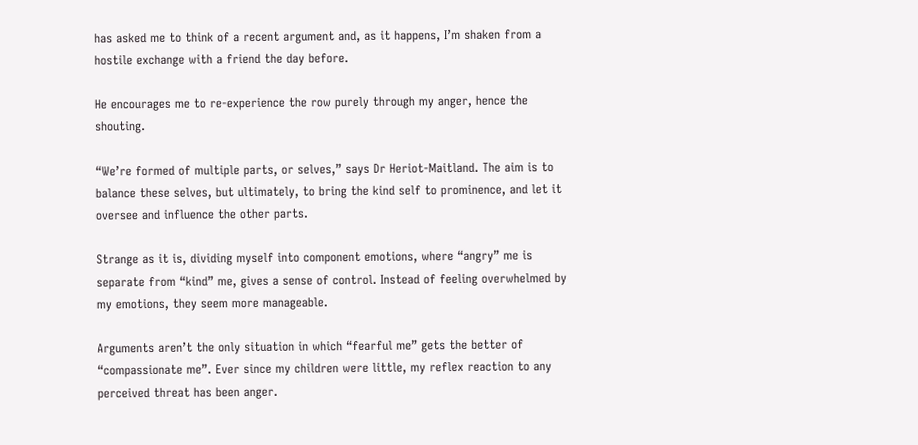has asked me to think of a recent argument and, as it happens, I’m shaken from a hostile exchange with a friend the day before.

He encourages me to re-experience the row purely through my anger, hence the shouting.

“We’re formed of multiple parts, or selves,” says Dr Heriot-Maitland. The aim is to balance these selves, but ultimately, to bring the kind self to prominence, and let it oversee and influence the other parts.

Strange as it is, dividing myself into component emotions, where “angry” me is separate from “kind” me, gives a sense of control. Instead of feeling overwhelmed by my emotions, they seem more manageable.

Arguments aren’t the only situation in which “fearful me” gets the better of “compassionate me”. Ever since my children were little, my reflex reaction to any perceived threat has been anger.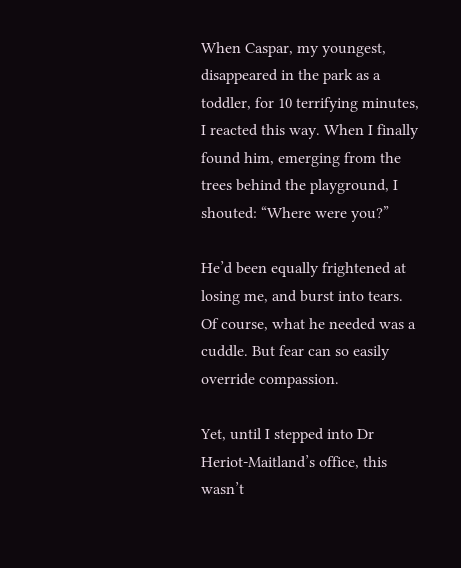When Caspar, my youngest, disappeared in the park as a toddler, for 10 terrifying minutes, I reacted this way. When I finally found him, emerging from the trees behind the playground, I shouted: “Where were you?”

He’d been equally frightened at losing me, and burst into tears. Of course, what he needed was a cuddle. But fear can so easily override compassion.

Yet, until I stepped into Dr Heriot-Maitland’s office, this wasn’t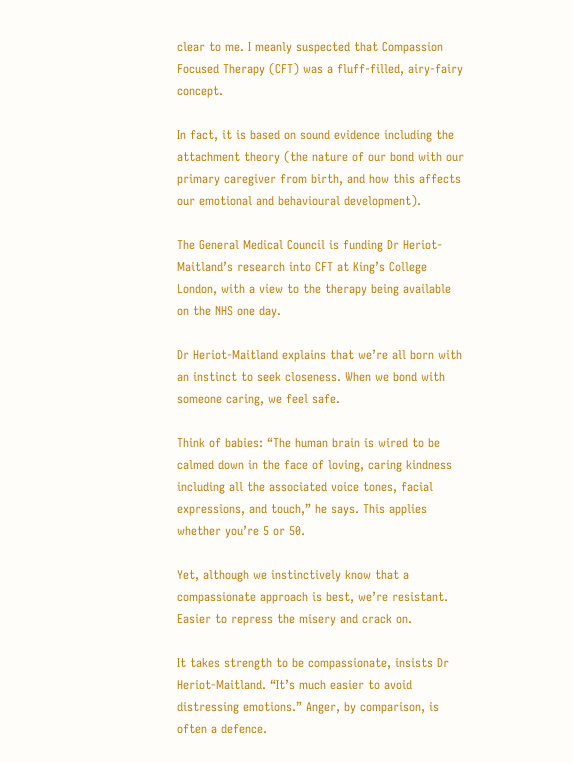clear to me. I meanly suspected that Compassion Focused Therapy (CFT) was a fluff-filled, airy-fairy concept.

In fact, it is based on sound evidence including the attachment theory (the nature of our bond with our primary caregiver from birth, and how this affects our emotional and behavioural development).

The General Medical Council is funding Dr Heriot-Maitland’s research into CFT at King’s College London, with a view to the therapy being available on the NHS one day.

Dr Heriot-Maitland explains that we’re all born with an instinct to seek closeness. When we bond with someone caring, we feel safe.

Think of babies: “The human brain is wired to be calmed down in the face of loving, caring kindness including all the associated voice tones, facial expressions, and touch,” he says. This applies whether you’re 5 or 50.

Yet, although we instinctively know that a compassionate approach is best, we’re resistant. Easier to repress the misery and crack on.

It takes strength to be compassionate, insists Dr Heriot-Maitland. “It’s much easier to avoid distressing emotions.” Anger, by comparison, is often a defence.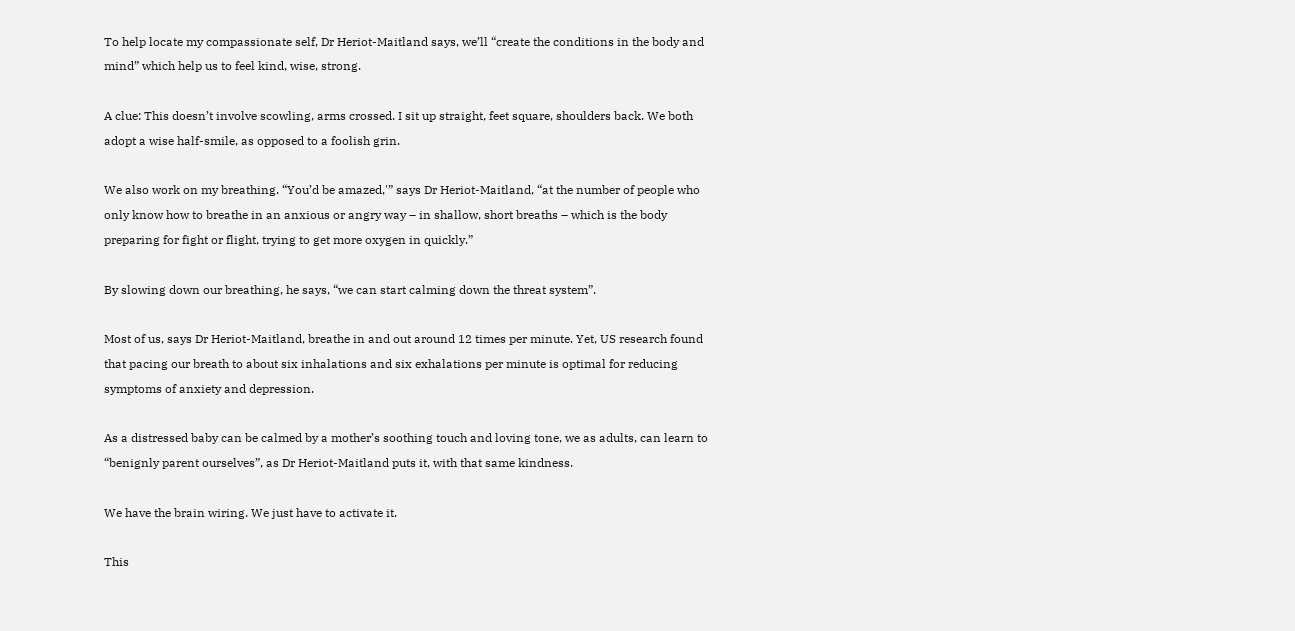To help locate my compassionate self, Dr Heriot-Maitland says, we’ll “create the conditions in the body and mind” which help us to feel kind, wise, strong.

A clue: This doesn’t involve scowling, arms crossed. I sit up straight, feet square, shoulders back. We both adopt a wise half-smile, as opposed to a foolish grin.

We also work on my breathing. “You’d be amazed,'” says Dr Heriot-Maitland, “at the number of people who only know how to breathe in an anxious or angry way – in shallow, short breaths – which is the body preparing for fight or flight, trying to get more oxygen in quickly.”

By slowing down our breathing, he says, “we can start calming down the threat system”.

Most of us, says Dr Heriot-Maitland, breathe in and out around 12 times per minute. Yet, US research found that pacing our breath to about six inhalations and six exhalations per minute is optimal for reducing symptoms of anxiety and depression.

As a distressed baby can be calmed by a mother’s soothing touch and loving tone, we as adults, can learn to “benignly parent ourselves”, as Dr Heriot-Maitland puts it, with that same kindness.

We have the brain wiring. We just have to activate it.

This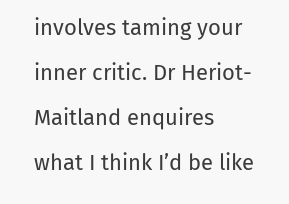involves taming your inner critic. Dr Heriot-Maitland enquires what I think I’d be like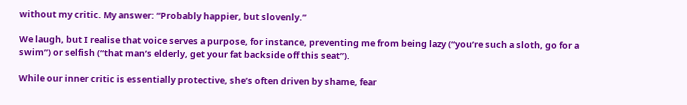without my critic. My answer: “Probably happier, but slovenly.”

We laugh, but I realise that voice serves a purpose, for instance, preventing me from being lazy (“you’re such a sloth, go for a swim”) or selfish (“that man’s elderly, get your fat backside off this seat”).

While our inner critic is essentially protective, she’s often driven by shame, fear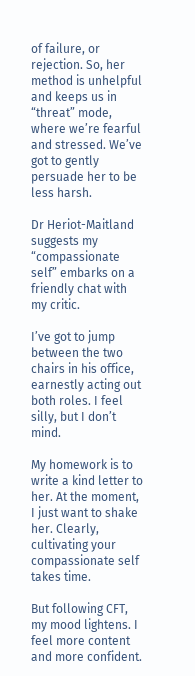of failure, or rejection. So, her method is unhelpful and keeps us in “threat” mode, where we’re fearful and stressed. We’ve got to gently persuade her to be less harsh.

Dr Heriot-Maitland suggests my “compassionate self” embarks on a friendly chat with my critic.

I’ve got to jump between the two chairs in his office, earnestly acting out both roles. I feel silly, but I don’t mind.

My homework is to write a kind letter to her. At the moment, I just want to shake her. Clearly, cultivating your compassionate self takes time.

But following CFT, my mood lightens. I feel more content and more confident.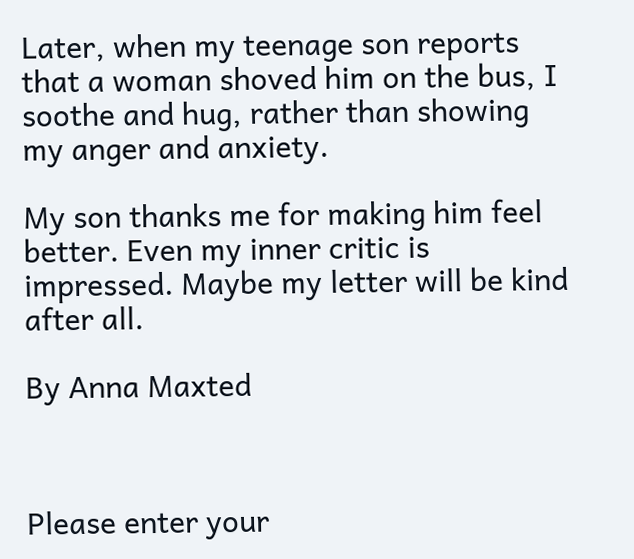Later, when my teenage son reports that a woman shoved him on the bus, I soothe and hug, rather than showing my anger and anxiety.

My son thanks me for making him feel better. Even my inner critic is impressed. Maybe my letter will be kind after all.

By Anna Maxted



Please enter your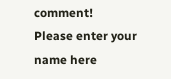comment!
Please enter your name here